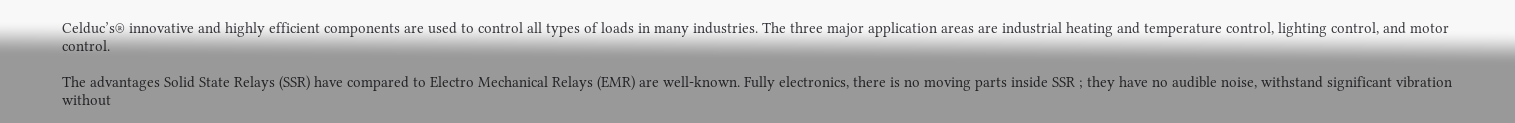Celduc’s® innovative and highly efficient components are used to control all types of loads in many industries. The three major application areas are industrial heating and temperature control, lighting control, and motor control.

The advantages Solid State Relays (SSR) have compared to Electro Mechanical Relays (EMR) are well-known. Fully electronics, there is no moving parts inside SSR ; they have no audible noise, withstand significant vibration without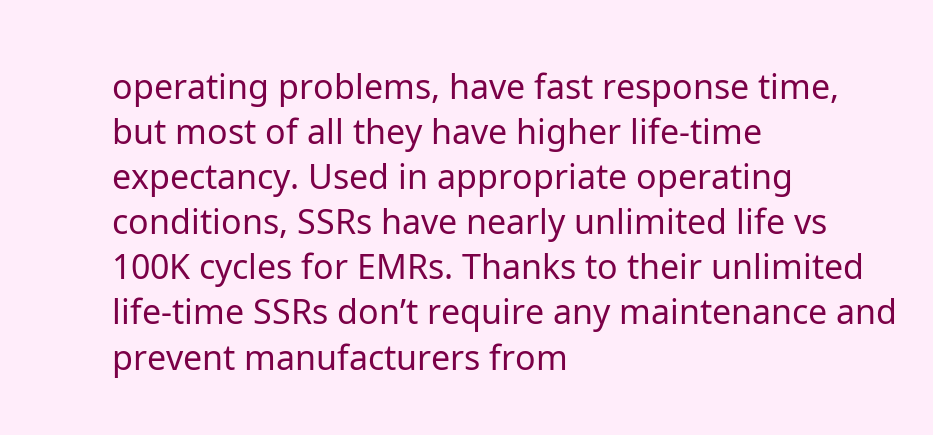operating problems, have fast response time, but most of all they have higher life-time expectancy. Used in appropriate operating conditions, SSRs have nearly unlimited life vs 100K cycles for EMRs. Thanks to their unlimited life-time SSRs don’t require any maintenance and prevent manufacturers from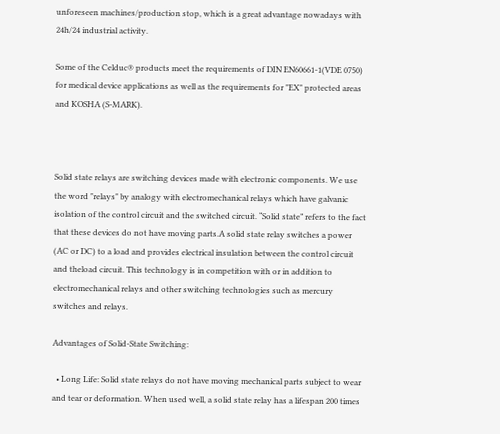unforeseen machines/production stop, which is a great advantage nowadays with 24h/24 industrial activity.

Some of the Celduc® products meet the requirements of DIN EN60661-1(VDE 0750) for medical device applications as well as the requirements for "EX" protected areas and KOSHA (S-MARK).



Solid state relays are switching devices made with electronic components. We use the word "relays" by analogy with electromechanical relays which have galvanic isolation of the control circuit and the switched circuit. “Solid state” refers to the fact that these devices do not have moving parts.A solid state relay switches a power (AC or DC) to a load and provides electrical insulation between the control circuit and theload circuit. This technology is in competition with or in addition to electromechanical relays and other switching technologies such as mercury switches and relays.

Advantages of Solid-State Switching:

  • Long Life: Solid state relays do not have moving mechanical parts subject to wear and tear or deformation. When used well, a solid state relay has a lifespan 200 times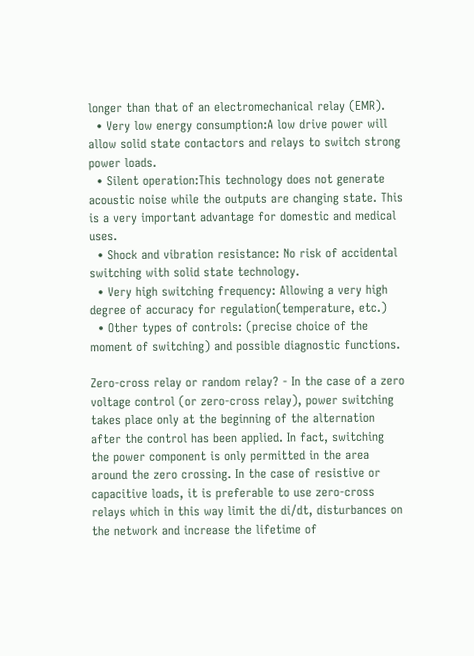longer than that of an electromechanical relay (EMR).
  • Very low energy consumption:A low drive power will allow solid state contactors and relays to switch strong power loads.
  • Silent operation:This technology does not generate acoustic noise while the outputs are changing state. This is a very important advantage for domestic and medical uses.
  • Shock and vibration resistance: No risk of accidental switching with solid state technology.
  • Very high switching frequency: Allowing a very high degree of accuracy for regulation(temperature, etc.)
  • Other types of controls: (precise choice of the moment of switching) and possible diagnostic functions.

Zero-cross relay or random relay? - In the case of a zero voltage control (or zero-cross relay), power switching takes place only at the beginning of the alternation after the control has been applied. In fact, switching the power component is only permitted in the area around the zero crossing. In the case of resistive or capacitive loads, it is preferable to use zero-cross relays which in this way limit the di/dt, disturbances on the network and increase the lifetime of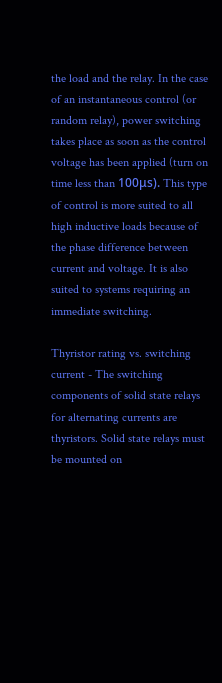the load and the relay. In the case of an instantaneous control (or random relay), power switching takes place as soon as the control voltage has been applied (turn on time less than 100μs). This type of control is more suited to all high inductive loads because of the phase difference between current and voltage. It is also suited to systems requiring an immediate switching.

Thyristor rating vs. switching current - The switching components of solid state relays for alternating currents are thyristors. Solid state relays must be mounted on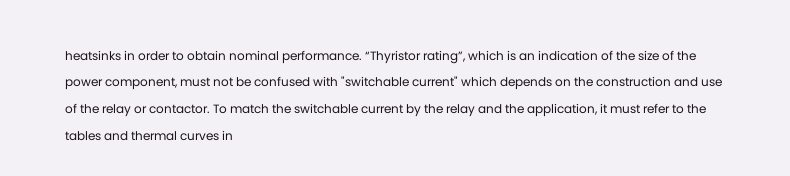heatsinks in order to obtain nominal performance. “Thyristor rating”, which is an indication of the size of the power component, must not be confused with "switchable current" which depends on the construction and use of the relay or contactor. To match the switchable current by the relay and the application, it must refer to the tables and thermal curves in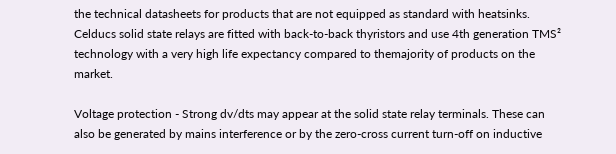the technical datasheets for products that are not equipped as standard with heatsinks. Celducs solid state relays are fitted with back-to-back thyristors and use 4th generation TMS² technology with a very high life expectancy compared to themajority of products on the market.

Voltage protection - Strong dv/dts may appear at the solid state relay terminals. These can also be generated by mains interference or by the zero-cross current turn-off on inductive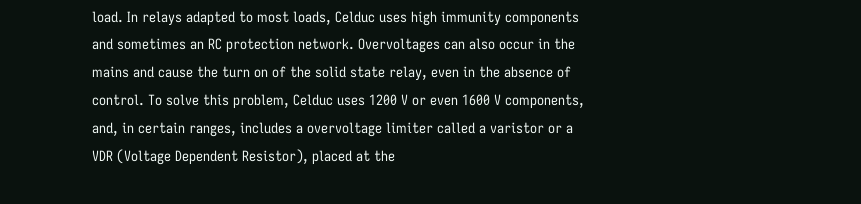load. In relays adapted to most loads, Celduc uses high immunity components and sometimes an RC protection network. Overvoltages can also occur in the mains and cause the turn on of the solid state relay, even in the absence of control. To solve this problem, Celduc uses 1200 V or even 1600 V components, and, in certain ranges, includes a overvoltage limiter called a varistor or a VDR (Voltage Dependent Resistor), placed at the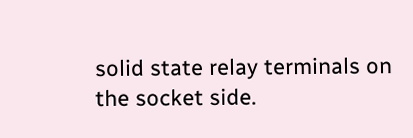solid state relay terminals on the socket side.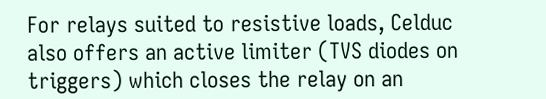For relays suited to resistive loads, Celduc also offers an active limiter (TVS diodes on triggers) which closes the relay on an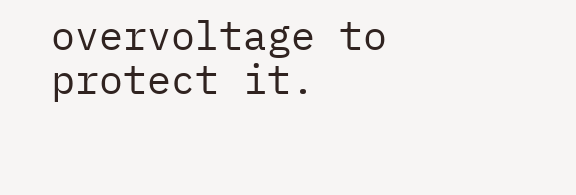overvoltage to protect it.